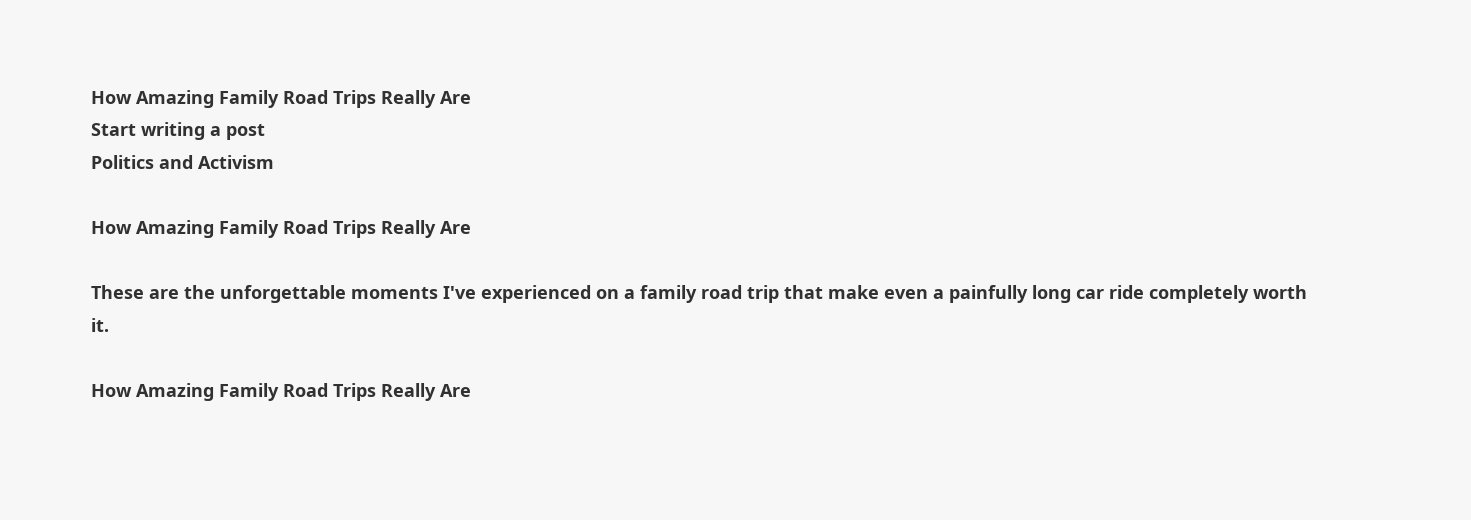How Amazing Family Road Trips Really Are
Start writing a post
Politics and Activism

How Amazing Family Road Trips Really Are

These are the unforgettable moments I've experienced on a family road trip that make even a painfully long car ride completely worth it.

How Amazing Family Road Trips Really Are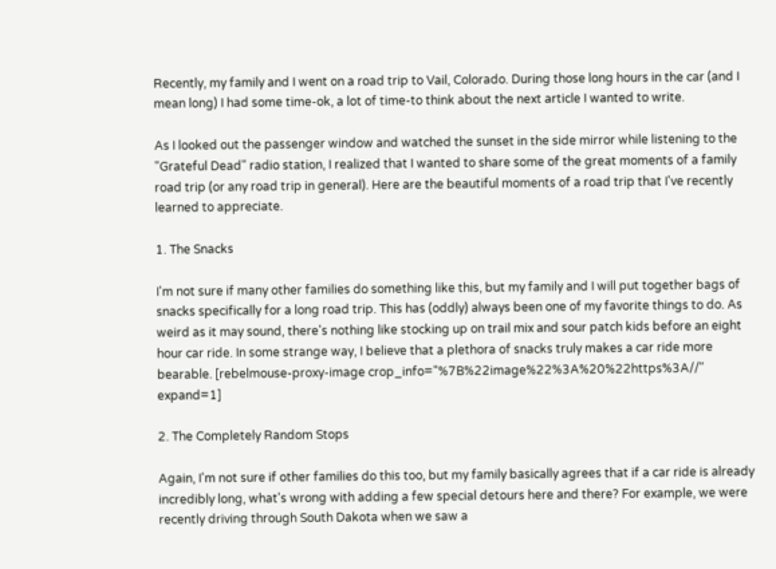Recently, my family and I went on a road trip to Vail, Colorado. During those long hours in the car (and I mean long) I had some time-ok, a lot of time-to think about the next article I wanted to write.

As I looked out the passenger window and watched the sunset in the side mirror while listening to the "Grateful Dead" radio station, I realized that I wanted to share some of the great moments of a family road trip (or any road trip in general). Here are the beautiful moments of a road trip that I've recently learned to appreciate.

1. The Snacks

I'm not sure if many other families do something like this, but my family and I will put together bags of snacks specifically for a long road trip. This has (oddly) always been one of my favorite things to do. As weird as it may sound, there's nothing like stocking up on trail mix and sour patch kids before an eight hour car ride. In some strange way, I believe that a plethora of snacks truly makes a car ride more bearable. [rebelmouse-proxy-image crop_info="%7B%22image%22%3A%20%22https%3A//" expand=1]

2. The Completely Random Stops

Again, I'm not sure if other families do this too, but my family basically agrees that if a car ride is already incredibly long, what's wrong with adding a few special detours here and there? For example, we were recently driving through South Dakota when we saw a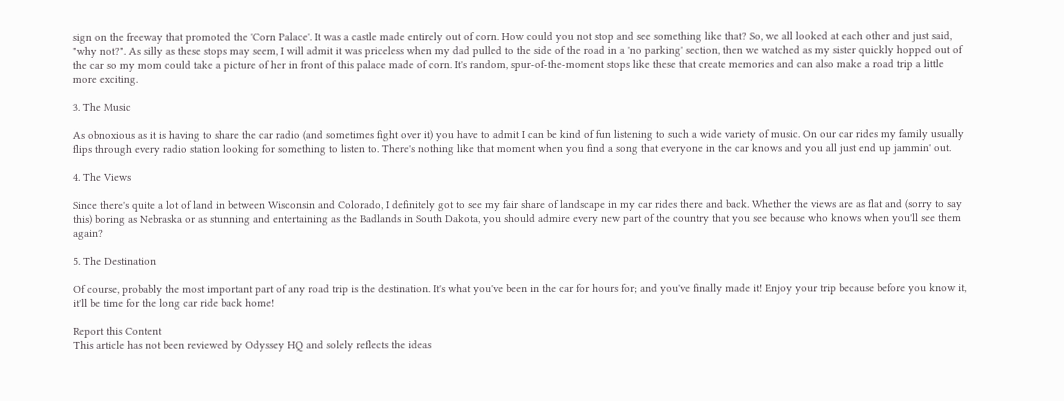sign on the freeway that promoted the 'Corn Palace'. It was a castle made entirely out of corn. How could you not stop and see something like that? So, we all looked at each other and just said, "why not?". As silly as these stops may seem, I will admit it was priceless when my dad pulled to the side of the road in a 'no parking' section, then we watched as my sister quickly hopped out of the car so my mom could take a picture of her in front of this palace made of corn. It's random, spur-of-the-moment stops like these that create memories and can also make a road trip a little more exciting.

3. The Music

As obnoxious as it is having to share the car radio (and sometimes fight over it) you have to admit I can be kind of fun listening to such a wide variety of music. On our car rides my family usually flips through every radio station looking for something to listen to. There's nothing like that moment when you find a song that everyone in the car knows and you all just end up jammin' out.

4. The Views

Since there's quite a lot of land in between Wisconsin and Colorado, I definitely got to see my fair share of landscape in my car rides there and back. Whether the views are as flat and (sorry to say this) boring as Nebraska or as stunning and entertaining as the Badlands in South Dakota, you should admire every new part of the country that you see because who knows when you'll see them again?

5. The Destination

Of course, probably the most important part of any road trip is the destination. It's what you've been in the car for hours for; and you've finally made it! Enjoy your trip because before you know it, it'll be time for the long car ride back home!

Report this Content
This article has not been reviewed by Odyssey HQ and solely reflects the ideas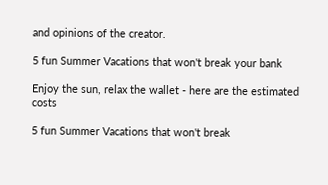and opinions of the creator.

5 fun Summer Vacations that won't break your bank

Enjoy the sun, relax the wallet - here are the estimated costs

5 fun Summer Vacations that won't break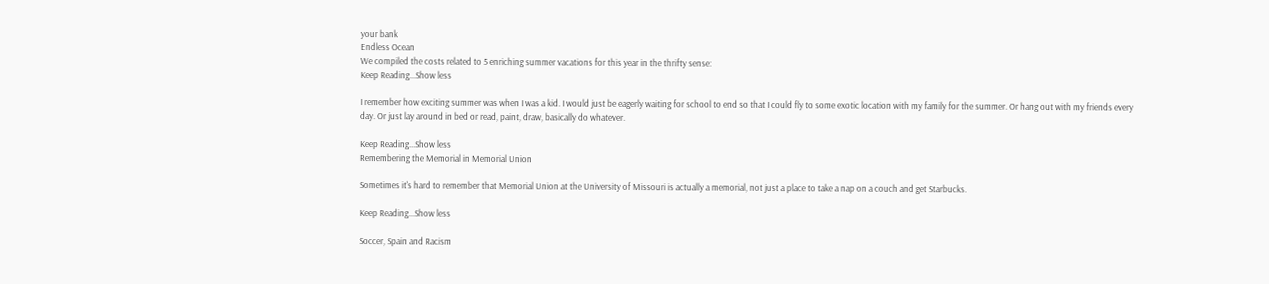your bank
Endless Ocean
We compiled the costs related to 5 enriching summer vacations for this year in the thrifty sense:
Keep Reading...Show less

I remember how exciting summer was when I was a kid. I would just be eagerly waiting for school to end so that I could fly to some exotic location with my family for the summer. Or hang out with my friends every day. Or just lay around in bed or read, paint, draw, basically do whatever.

Keep Reading...Show less
Remembering the Memorial in Memorial Union

Sometimes it's hard to remember that Memorial Union at the University of Missouri is actually a memorial, not just a place to take a nap on a couch and get Starbucks.

Keep Reading...Show less

Soccer, Spain and Racism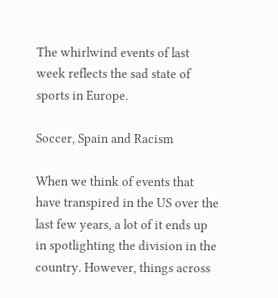The whirlwind events of last week reflects the sad state of sports in Europe.

Soccer, Spain and Racism

When we think of events that have transpired in the US over the last few years, a lot of it ends up in spotlighting the division in the country. However, things across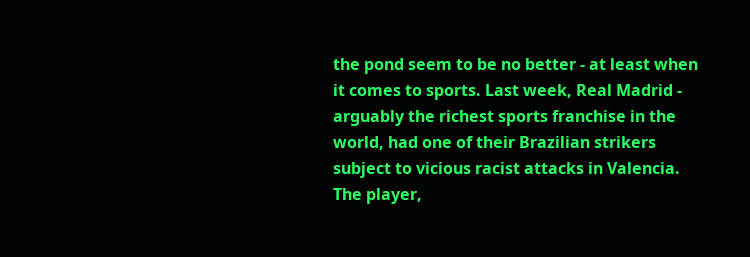the pond seem to be no better - at least when it comes to sports. Last week, Real Madrid - arguably the richest sports franchise in the world, had one of their Brazilian strikers subject to vicious racist attacks in Valencia. The player,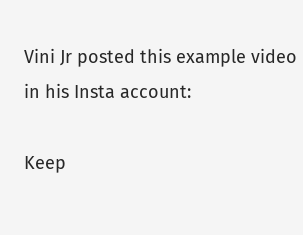Vini Jr posted this example video in his Insta account:

Keep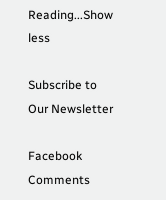Reading...Show less

Subscribe to Our Newsletter

Facebook Comments